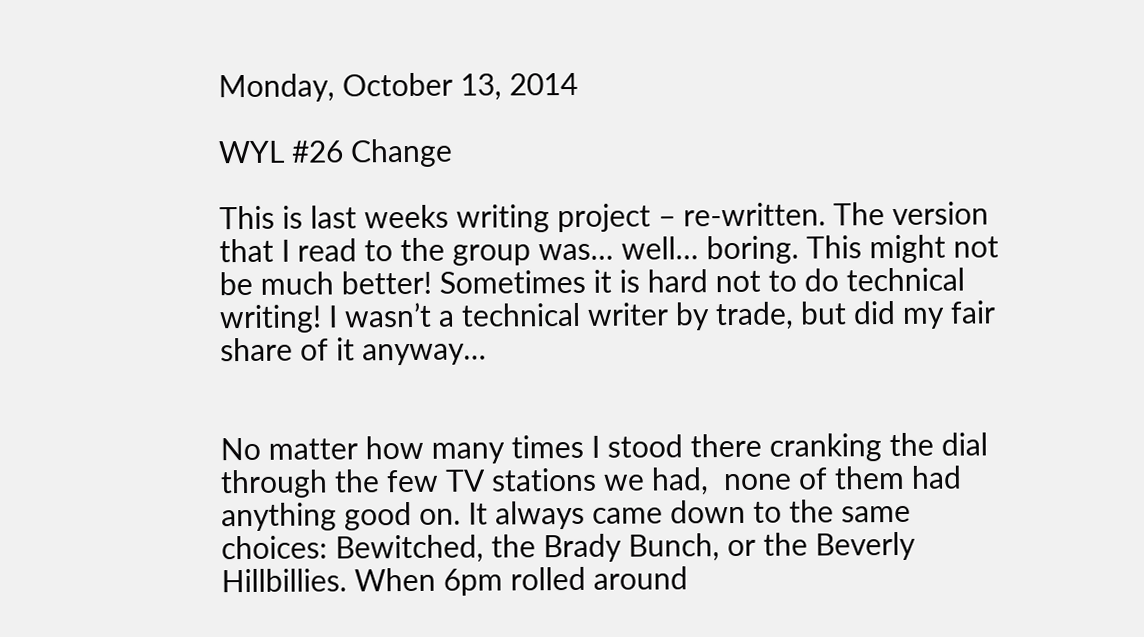Monday, October 13, 2014

WYL #26 Change

This is last weeks writing project – re-written. The version that I read to the group was… well… boring. This might not be much better! Sometimes it is hard not to do technical writing! I wasn’t a technical writer by trade, but did my fair share of it anyway…


No matter how many times I stood there cranking the dial through the few TV stations we had,  none of them had anything good on. It always came down to the same choices: Bewitched, the Brady Bunch, or the Beverly Hillbillies. When 6pm rolled around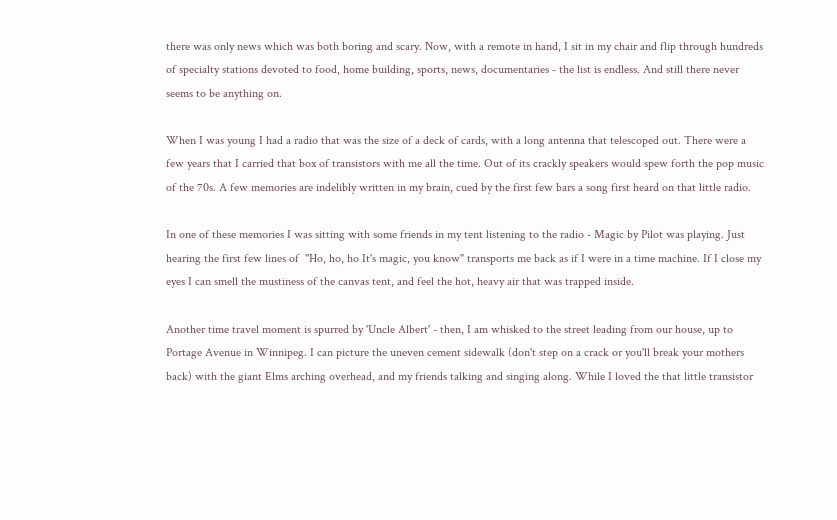there was only news which was both boring and scary. Now, with a remote in hand, I sit in my chair and flip through hundreds of specialty stations devoted to food, home building, sports, news, documentaries - the list is endless. And still there never seems to be anything on.

When I was young I had a radio that was the size of a deck of cards, with a long antenna that telescoped out. There were a few years that I carried that box of transistors with me all the time. Out of its crackly speakers would spew forth the pop music of the 70s. A few memories are indelibly written in my brain, cued by the first few bars a song first heard on that little radio.

In one of these memories I was sitting with some friends in my tent listening to the radio - Magic by Pilot was playing. Just hearing the first few lines of  "Ho, ho, ho It's magic, you know" transports me back as if I were in a time machine. If I close my eyes I can smell the mustiness of the canvas tent, and feel the hot, heavy air that was trapped inside.

Another time travel moment is spurred by 'Uncle Albert' - then, I am whisked to the street leading from our house, up to Portage Avenue in Winnipeg. I can picture the uneven cement sidewalk (don't step on a crack or you'll break your mothers back) with the giant Elms arching overhead, and my friends talking and singing along. While I loved the that little transistor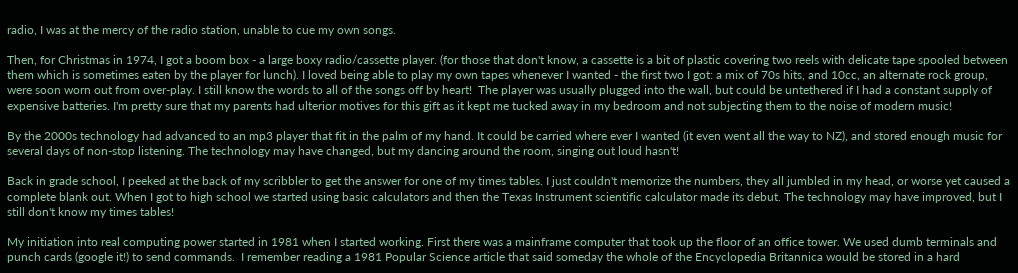radio, I was at the mercy of the radio station, unable to cue my own songs.

Then, for Christmas in 1974, I got a boom box - a large boxy radio/cassette player. (for those that don't know, a cassette is a bit of plastic covering two reels with delicate tape spooled between them which is sometimes eaten by the player for lunch). I loved being able to play my own tapes whenever I wanted - the first two I got: a mix of 70s hits, and 10cc, an alternate rock group, were soon worn out from over-play. I still know the words to all of the songs off by heart!  The player was usually plugged into the wall, but could be untethered if I had a constant supply of expensive batteries. I'm pretty sure that my parents had ulterior motives for this gift as it kept me tucked away in my bedroom and not subjecting them to the noise of modern music!

By the 2000s technology had advanced to an mp3 player that fit in the palm of my hand. It could be carried where ever I wanted (it even went all the way to NZ), and stored enough music for several days of non-stop listening. The technology may have changed, but my dancing around the room, singing out loud hasn't!

Back in grade school, I peeked at the back of my scribbler to get the answer for one of my times tables. I just couldn't memorize the numbers, they all jumbled in my head, or worse yet caused a complete blank out. When I got to high school we started using basic calculators and then the Texas Instrument scientific calculator made its debut. The technology may have improved, but I still don't know my times tables!

My initiation into real computing power started in 1981 when I started working. First there was a mainframe computer that took up the floor of an office tower. We used dumb terminals and punch cards (google it!) to send commands.  I remember reading a 1981 Popular Science article that said someday the whole of the Encyclopedia Britannica would be stored in a hard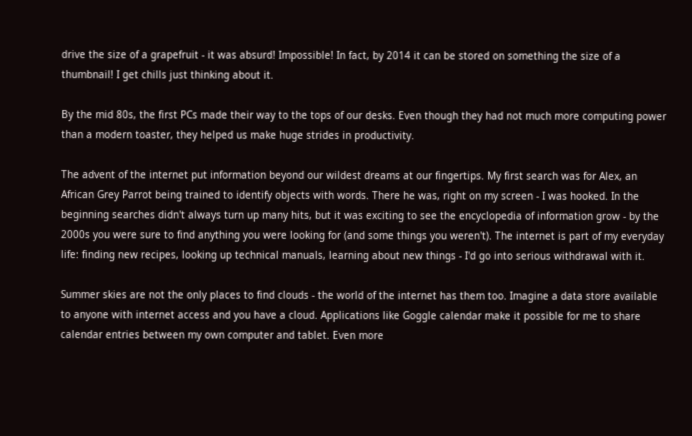drive the size of a grapefruit - it was absurd! Impossible! In fact, by 2014 it can be stored on something the size of a thumbnail! I get chills just thinking about it.

By the mid 80s, the first PCs made their way to the tops of our desks. Even though they had not much more computing power than a modern toaster, they helped us make huge strides in productivity.

The advent of the internet put information beyond our wildest dreams at our fingertips. My first search was for Alex, an African Grey Parrot being trained to identify objects with words. There he was, right on my screen - I was hooked. In the beginning searches didn't always turn up many hits, but it was exciting to see the encyclopedia of information grow - by the 2000s you were sure to find anything you were looking for (and some things you weren't). The internet is part of my everyday life: finding new recipes, looking up technical manuals, learning about new things - I'd go into serious withdrawal with it.

Summer skies are not the only places to find clouds - the world of the internet has them too. Imagine a data store available to anyone with internet access and you have a cloud. Applications like Goggle calendar make it possible for me to share calendar entries between my own computer and tablet. Even more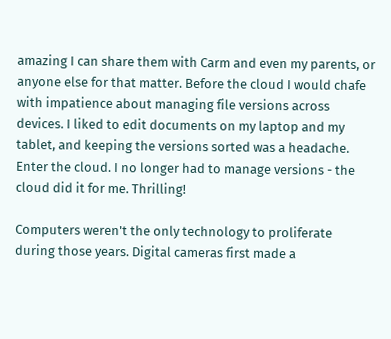amazing I can share them with Carm and even my parents, or anyone else for that matter. Before the cloud I would chafe with impatience about managing file versions across devices. I liked to edit documents on my laptop and my tablet, and keeping the versions sorted was a headache. Enter the cloud. I no longer had to manage versions - the cloud did it for me. Thrilling!

Computers weren't the only technology to proliferate during those years. Digital cameras first made a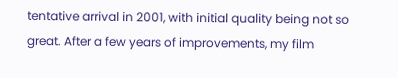tentative arrival in 2001, with initial quality being not so great. After a few years of improvements, my film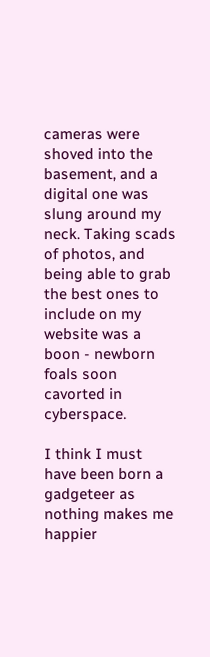cameras were shoved into the basement, and a digital one was slung around my neck. Taking scads of photos, and being able to grab the best ones to include on my website was a boon - newborn foals soon cavorted in cyberspace.

I think I must have been born a gadgeteer as nothing makes me happier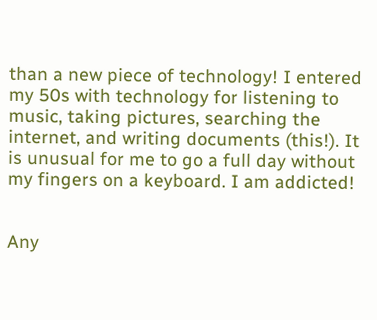than a new piece of technology! I entered my 50s with technology for listening to music, taking pictures, searching the internet, and writing documents (this!). It is unusual for me to go a full day without my fingers on a keyboard. I am addicted!


Any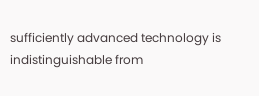sufficiently advanced technology is indistinguishable from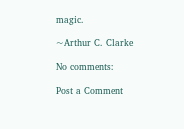magic.

~Arthur C. Clarke

No comments:

Post a Comment